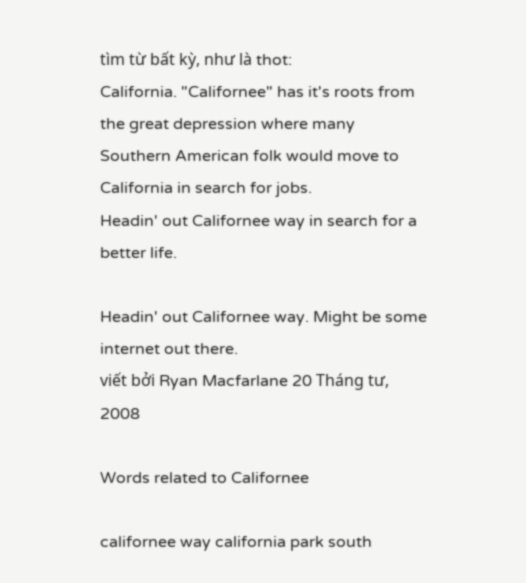tìm từ bất kỳ, như là thot:
California. "Californee" has it's roots from the great depression where many Southern American folk would move to California in search for jobs.
Headin' out Californee way in search for a better life.

Headin' out Californee way. Might be some internet out there.
viết bởi Ryan Macfarlane 20 Tháng tư, 2008

Words related to Californee

californee way california park south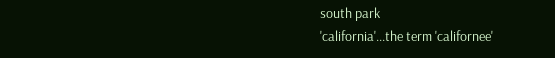south park
'california'...the term 'californee'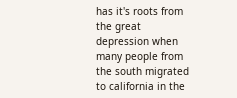has it's roots from the great depression when many people from the south migrated to california in the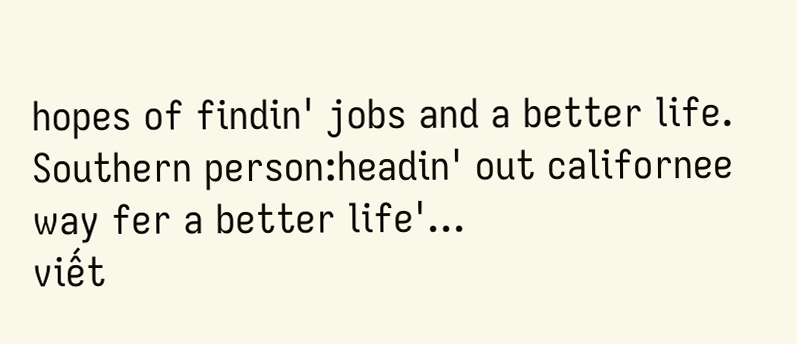hopes of findin' jobs and a better life.
Southern person:headin' out californee way fer a better life'...
viết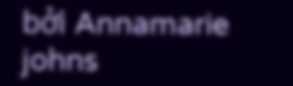bởi Annamarie johns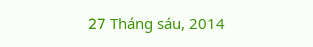27 Tháng sáu, 2014